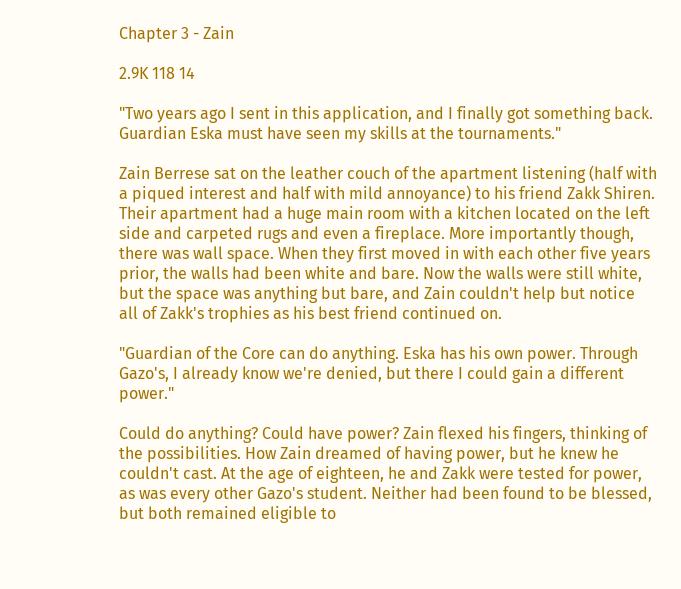Chapter 3 - Zain

2.9K 118 14

"Two years ago I sent in this application, and I finally got something back. Guardian Eska must have seen my skills at the tournaments."

Zain Berrese sat on the leather couch of the apartment listening (half with a piqued interest and half with mild annoyance) to his friend Zakk Shiren. Their apartment had a huge main room with a kitchen located on the left side and carpeted rugs and even a fireplace. More importantly though, there was wall space. When they first moved in with each other five years prior, the walls had been white and bare. Now the walls were still white, but the space was anything but bare, and Zain couldn't help but notice all of Zakk's trophies as his best friend continued on.

"Guardian of the Core can do anything. Eska has his own power. Through Gazo's, I already know we're denied, but there I could gain a different power."

Could do anything? Could have power? Zain flexed his fingers, thinking of the possibilities. How Zain dreamed of having power, but he knew he couldn't cast. At the age of eighteen, he and Zakk were tested for power, as was every other Gazo's student. Neither had been found to be blessed, but both remained eligible to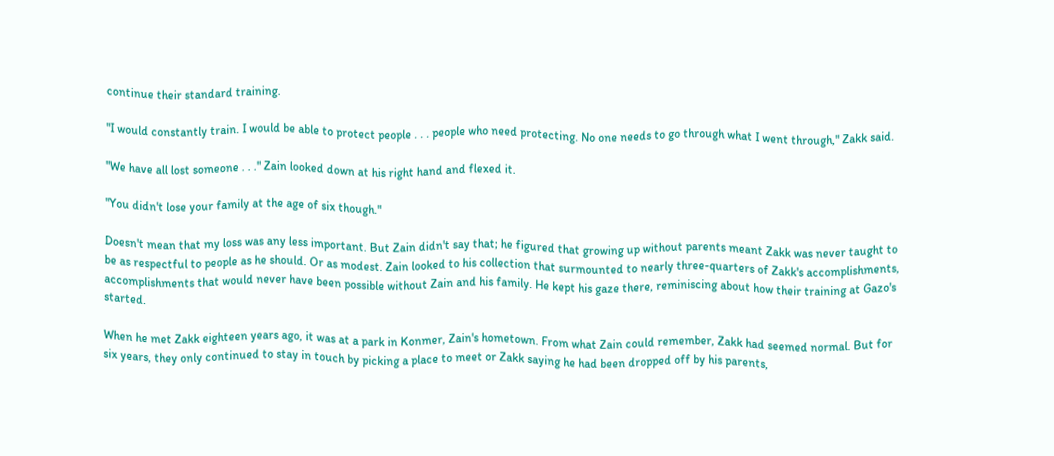continue their standard training.

"I would constantly train. I would be able to protect people . . . people who need protecting. No one needs to go through what I went through," Zakk said.

"We have all lost someone . . ." Zain looked down at his right hand and flexed it.

"You didn't lose your family at the age of six though."

Doesn't mean that my loss was any less important. But Zain didn't say that; he figured that growing up without parents meant Zakk was never taught to be as respectful to people as he should. Or as modest. Zain looked to his collection that surmounted to nearly three-quarters of Zakk's accomplishments, accomplishments that would never have been possible without Zain and his family. He kept his gaze there, reminiscing about how their training at Gazo's started.

When he met Zakk eighteen years ago, it was at a park in Konmer, Zain's hometown. From what Zain could remember, Zakk had seemed normal. But for six years, they only continued to stay in touch by picking a place to meet or Zakk saying he had been dropped off by his parents,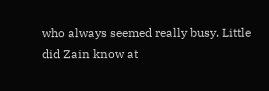who always seemed really busy. Little did Zain know at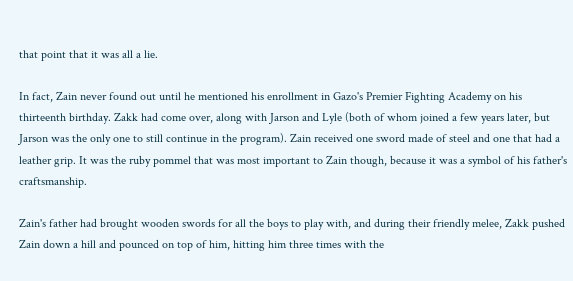that point that it was all a lie.

In fact, Zain never found out until he mentioned his enrollment in Gazo's Premier Fighting Academy on his thirteenth birthday. Zakk had come over, along with Jarson and Lyle (both of whom joined a few years later, but Jarson was the only one to still continue in the program). Zain received one sword made of steel and one that had a leather grip. It was the ruby pommel that was most important to Zain though, because it was a symbol of his father's craftsmanship.

Zain's father had brought wooden swords for all the boys to play with, and during their friendly melee, Zakk pushed Zain down a hill and pounced on top of him, hitting him three times with the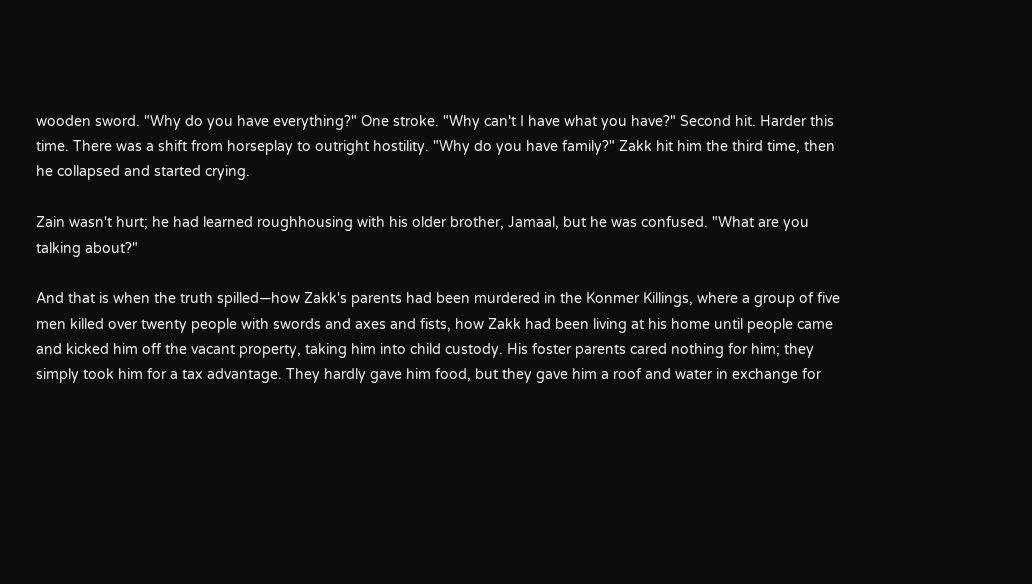wooden sword. "Why do you have everything?" One stroke. "Why can't I have what you have?" Second hit. Harder this time. There was a shift from horseplay to outright hostility. "Why do you have family?" Zakk hit him the third time, then he collapsed and started crying.

Zain wasn't hurt; he had learned roughhousing with his older brother, Jamaal, but he was confused. "What are you talking about?"

And that is when the truth spilled—how Zakk's parents had been murdered in the Konmer Killings, where a group of five men killed over twenty people with swords and axes and fists, how Zakk had been living at his home until people came and kicked him off the vacant property, taking him into child custody. His foster parents cared nothing for him; they simply took him for a tax advantage. They hardly gave him food, but they gave him a roof and water in exchange for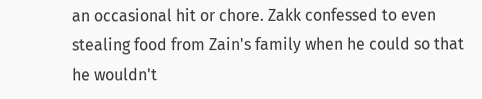an occasional hit or chore. Zakk confessed to even stealing food from Zain's family when he could so that he wouldn't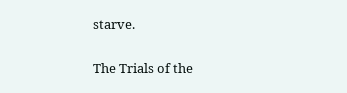starve.

The Trials of the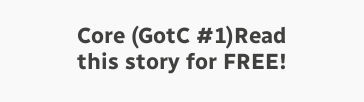Core (GotC #1)Read this story for FREE!